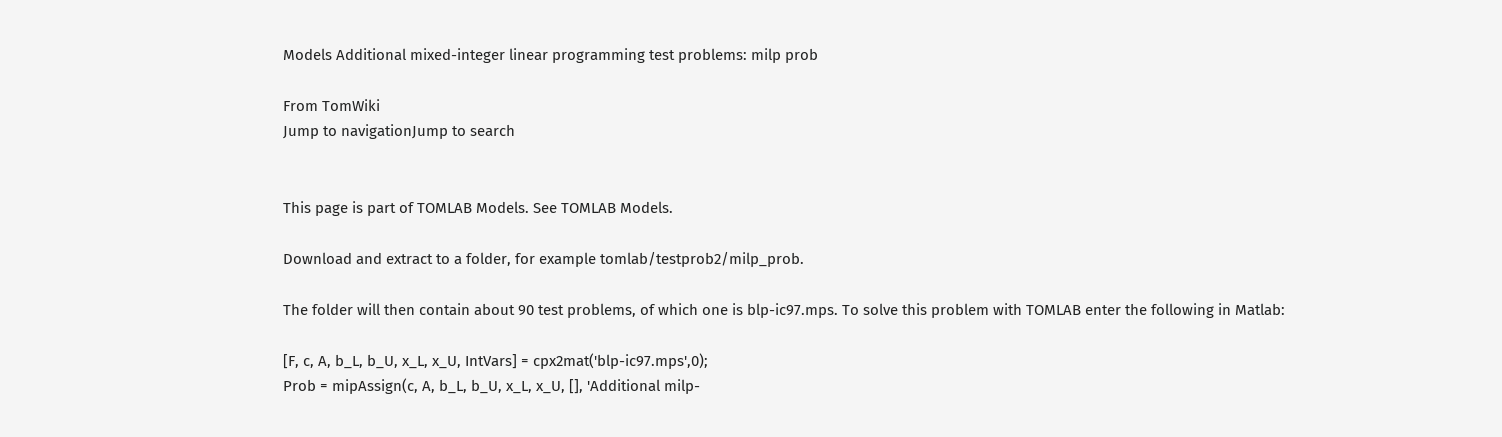Models Additional mixed-integer linear programming test problems: milp prob

From TomWiki
Jump to navigationJump to search


This page is part of TOMLAB Models. See TOMLAB Models.

Download and extract to a folder, for example tomlab/testprob2/milp_prob.

The folder will then contain about 90 test problems, of which one is blp-ic97.mps. To solve this problem with TOMLAB enter the following in Matlab:

[F, c, A, b_L, b_U, x_L, x_U, IntVars] = cpx2mat('blp-ic97.mps',0);
Prob = mipAssign(c, A, b_L, b_U, x_L, x_U, [], 'Additional milp-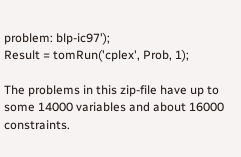problem: blp-ic97');
Result = tomRun('cplex', Prob, 1);

The problems in this zip-file have up to some 14000 variables and about 16000 constraints.